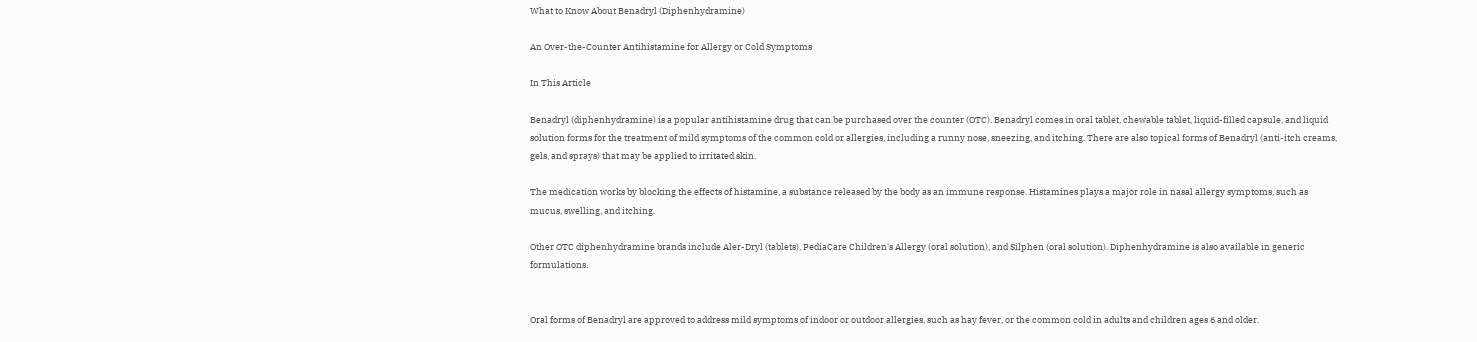What to Know About Benadryl (Diphenhydramine)

An Over-the-Counter Antihistamine for Allergy or Cold Symptoms

In This Article

Benadryl (diphenhydramine) is a popular antihistamine drug that can be purchased over the counter (OTC). Benadryl comes in oral tablet, chewable tablet, liquid-filled capsule, and liquid solution forms for the treatment of mild symptoms of the common cold or allergies, including a runny nose, sneezing, and itching. There are also topical forms of Benadryl (anti-itch creams, gels, and sprays) that may be applied to irritated skin.

The medication works by blocking the effects of histamine, a substance released by the body as an immune response. Histamines plays a major role in nasal allergy symptoms, such as mucus, swelling, and itching.

Other OTC diphenhydramine brands include Aler-Dryl (tablets), PediaCare Children's Allergy (oral solution), and Silphen (oral solution). Diphenhydramine is also available in generic formulations.


Oral forms of Benadryl are approved to address mild symptoms of indoor or outdoor allergies, such as hay fever, or the common cold in adults and children ages 6 and older.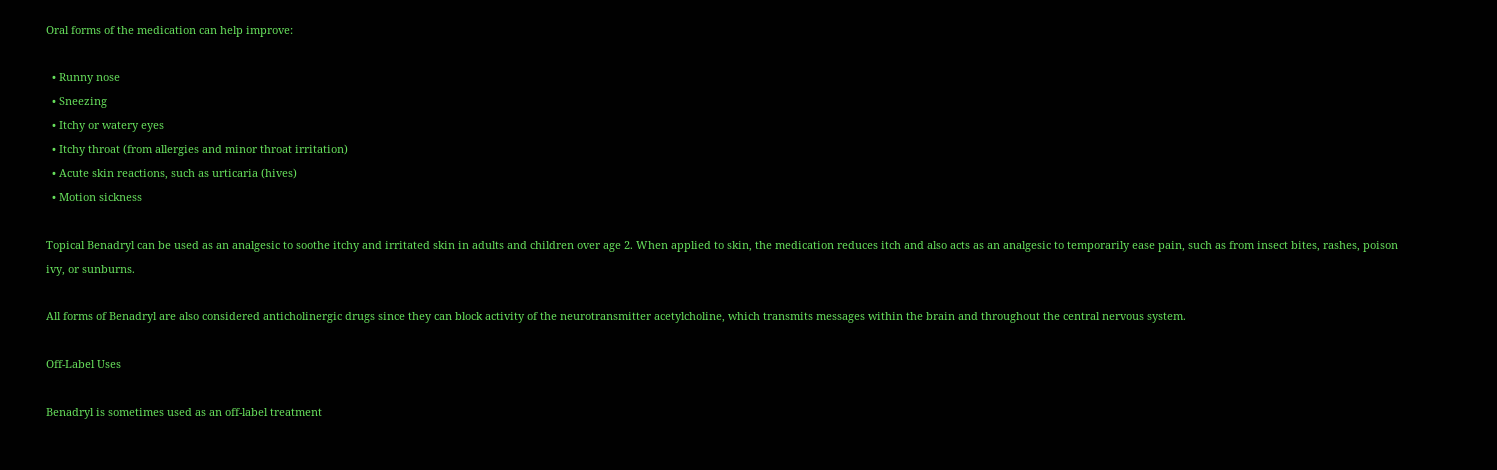Oral forms of the medication can help improve:

  • Runny nose
  • Sneezing
  • Itchy or watery eyes
  • Itchy throat (from allergies and minor throat irritation)
  • Acute skin reactions, such as urticaria (hives)
  • Motion sickness

Topical Benadryl can be used as an analgesic to soothe itchy and irritated skin in adults and children over age 2. When applied to skin, the medication reduces itch and also acts as an analgesic to temporarily ease pain, such as from insect bites, rashes, poison ivy, or sunburns.

All forms of Benadryl are also considered anticholinergic drugs since they can block activity of the neurotransmitter acetylcholine, which transmits messages within the brain and throughout the central nervous system.

Off-Label Uses

Benadryl is sometimes used as an off-label treatment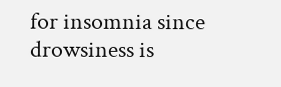for insomnia since drowsiness is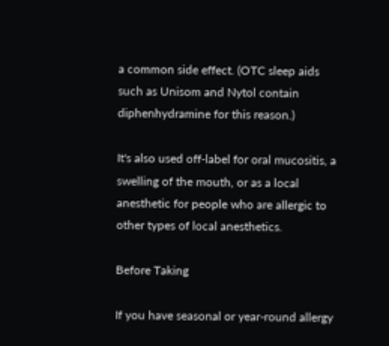a common side effect. (OTC sleep aids such as Unisom and Nytol contain diphenhydramine for this reason.)

It's also used off-label for oral mucositis, a swelling of the mouth, or as a local anesthetic for people who are allergic to other types of local anesthetics.

Before Taking

If you have seasonal or year-round allergy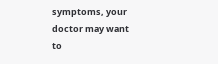symptoms, your doctor may want to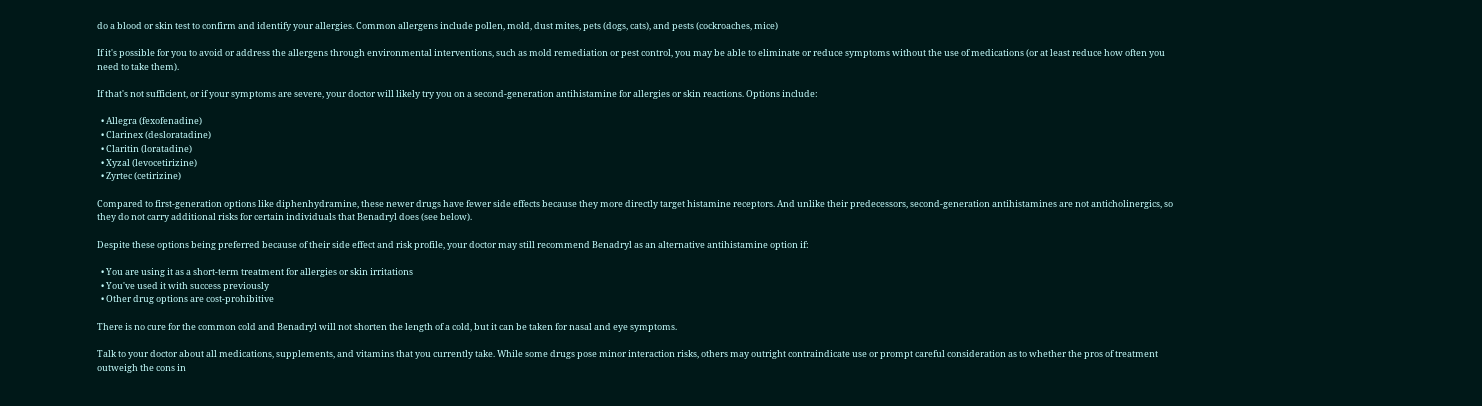do a blood or skin test to confirm and identify your allergies. Common allergens include pollen, mold, dust mites, pets (dogs, cats), and pests (cockroaches, mice)

If it's possible for you to avoid or address the allergens through environmental interventions, such as mold remediation or pest control, you may be able to eliminate or reduce symptoms without the use of medications (or at least reduce how often you need to take them).

If that's not sufficient, or if your symptoms are severe, your doctor will likely try you on a second-generation antihistamine for allergies or skin reactions. Options include:

  • Allegra (fexofenadine)
  • Clarinex (desloratadine)
  • Claritin (loratadine)
  • Xyzal (levocetirizine)
  • Zyrtec (cetirizine)

Compared to first-generation options like diphenhydramine, these newer drugs have fewer side effects because they more directly target histamine receptors. And unlike their predecessors, second-generation antihistamines are not anticholinergics, so they do not carry additional risks for certain individuals that Benadryl does (see below).

Despite these options being preferred because of their side effect and risk profile, your doctor may still recommend Benadryl as an alternative antihistamine option if:

  • You are using it as a short-term treatment for allergies or skin irritations
  • You've used it with success previously
  • Other drug options are cost-prohibitive

There is no cure for the common cold and Benadryl will not shorten the length of a cold, but it can be taken for nasal and eye symptoms.

Talk to your doctor about all medications, supplements, and vitamins that you currently take. While some drugs pose minor interaction risks, others may outright contraindicate use or prompt careful consideration as to whether the pros of treatment outweigh the cons in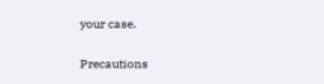your case.

Precautions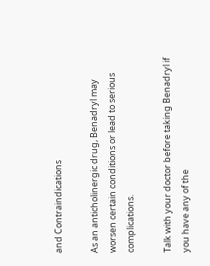and Contraindications

As an anticholinergic drug, Benadryl may worsen certain conditions or lead to serious complications.

Talk with your doctor before taking Benadryl if you have any of the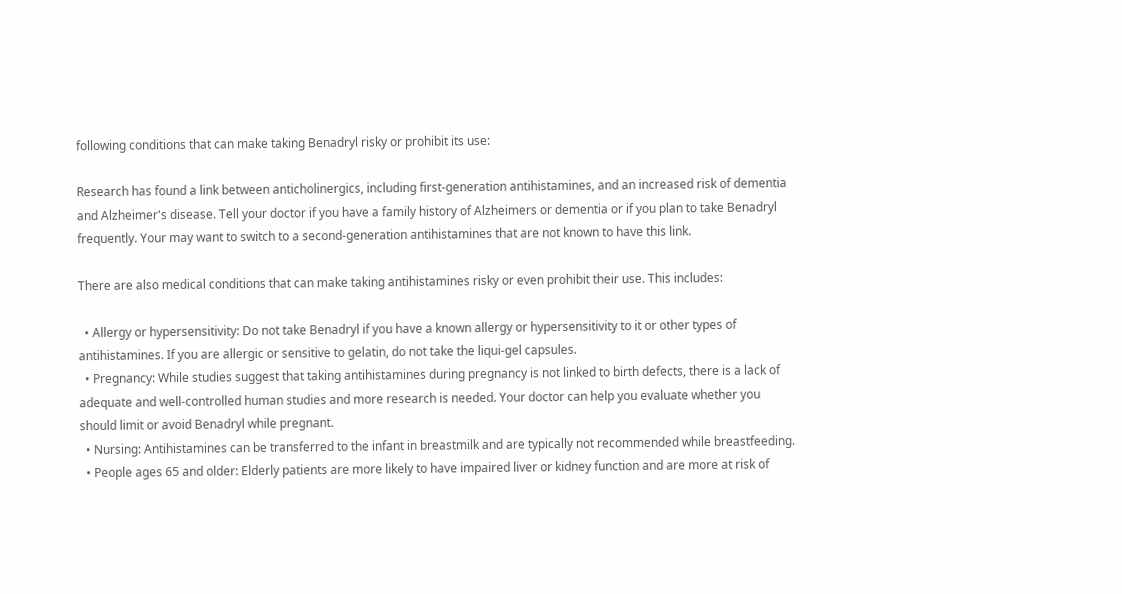following conditions that can make taking Benadryl risky or prohibit its use:

Research has found a link between anticholinergics, including first-generation antihistamines, and an increased risk of dementia and Alzheimer's disease. Tell your doctor if you have a family history of Alzheimers or dementia or if you plan to take Benadryl frequently. Your may want to switch to a second-generation antihistamines that are not known to have this link.

There are also medical conditions that can make taking antihistamines risky or even prohibit their use. This includes:

  • Allergy or hypersensitivity: Do not take Benadryl if you have a known allergy or hypersensitivity to it or other types of antihistamines. If you are allergic or sensitive to gelatin, do not take the liqui-gel capsules.
  • Pregnancy: While studies suggest that taking antihistamines during pregnancy is not linked to birth defects, there is a lack of adequate and well-controlled human studies and more research is needed. Your doctor can help you evaluate whether you should limit or avoid Benadryl while pregnant.
  • Nursing: Antihistamines can be transferred to the infant in breastmilk and are typically not recommended while breastfeeding.
  • People ages 65 and older: Elderly patients are more likely to have impaired liver or kidney function and are more at risk of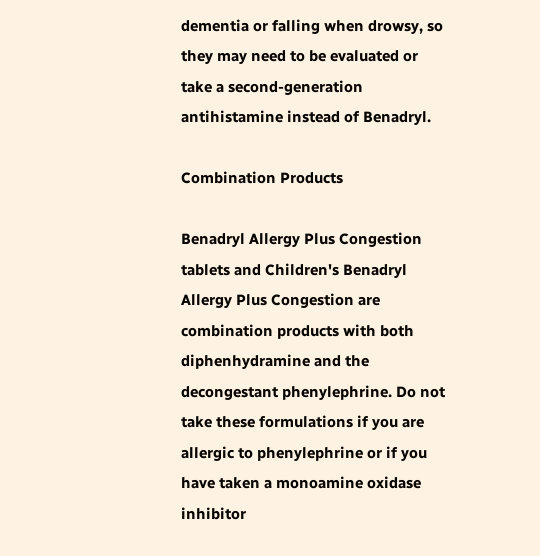dementia or falling when drowsy, so they may need to be evaluated or take a second-generation antihistamine instead of Benadryl.

Combination Products

Benadryl Allergy Plus Congestion tablets and Children's Benadryl Allergy Plus Congestion are combination products with both diphenhydramine and the decongestant phenylephrine. Do not take these formulations if you are allergic to phenylephrine or if you have taken a monoamine oxidase inhibitor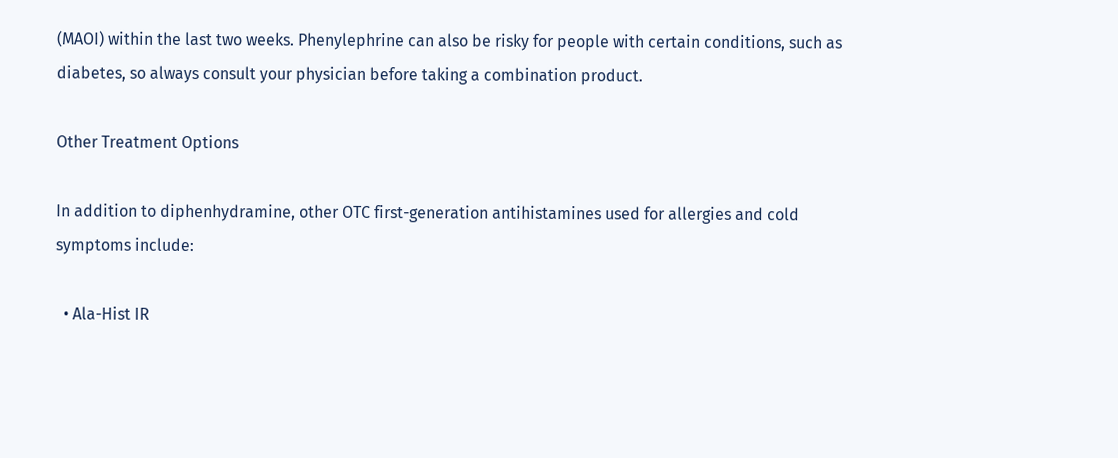(MAOI) within the last two weeks. Phenylephrine can also be risky for people with certain conditions, such as diabetes, so always consult your physician before taking a combination product.

Other Treatment Options

In addition to diphenhydramine, other OTC first-generation antihistamines used for allergies and cold symptoms include:

  • Ala-Hist IR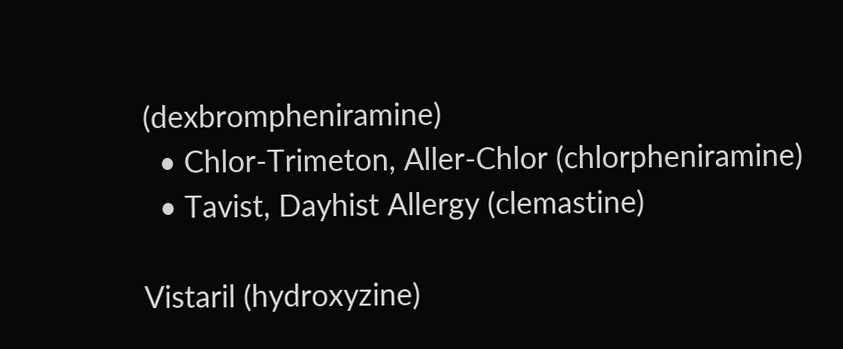(dexbrompheniramine)
  • Chlor-Trimeton, Aller-Chlor (chlorpheniramine)
  • Tavist, Dayhist Allergy (clemastine)

Vistaril (hydroxyzine)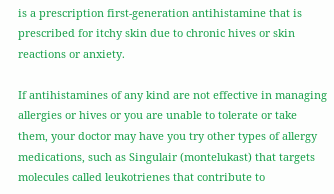is a prescription first-generation antihistamine that is prescribed for itchy skin due to chronic hives or skin reactions or anxiety.

If antihistamines of any kind are not effective in managing allergies or hives or you are unable to tolerate or take them, your doctor may have you try other types of allergy medications, such as Singulair (montelukast) that targets molecules called leukotrienes that contribute to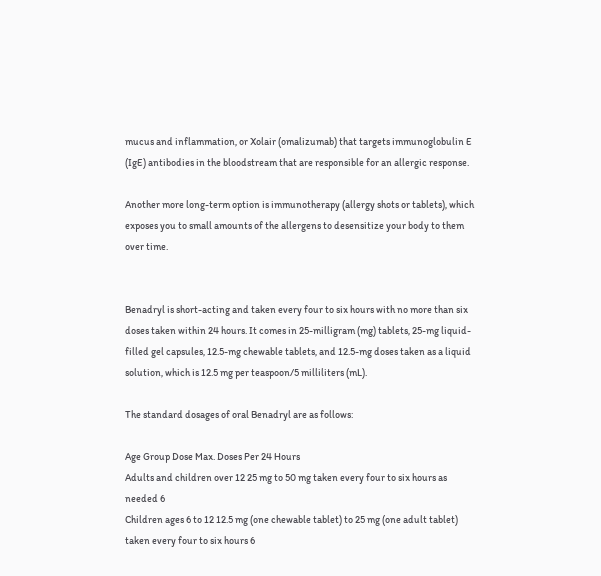mucus and inflammation, or Xolair (omalizumab) that targets immunoglobulin E (IgE) antibodies in the bloodstream that are responsible for an allergic response.

Another more long-term option is immunotherapy (allergy shots or tablets), which exposes you to small amounts of the allergens to desensitize your body to them over time.


Benadryl is short-acting and taken every four to six hours with no more than six doses taken within 24 hours. It comes in 25-milligram (mg) tablets, 25-mg liquid-filled gel capsules, 12.5-mg chewable tablets, and 12.5-mg doses taken as a liquid solution, which is 12.5 mg per teaspoon/5 milliliters (mL).

The standard dosages of oral Benadryl are as follows:

Age Group Dose Max. Doses Per 24 Hours
Adults and children over 12 25 mg to 50 mg taken every four to six hours as needed 6
Children ages 6 to 12 12.5 mg (one chewable tablet) to 25 mg (one adult tablet) taken every four to six hours 6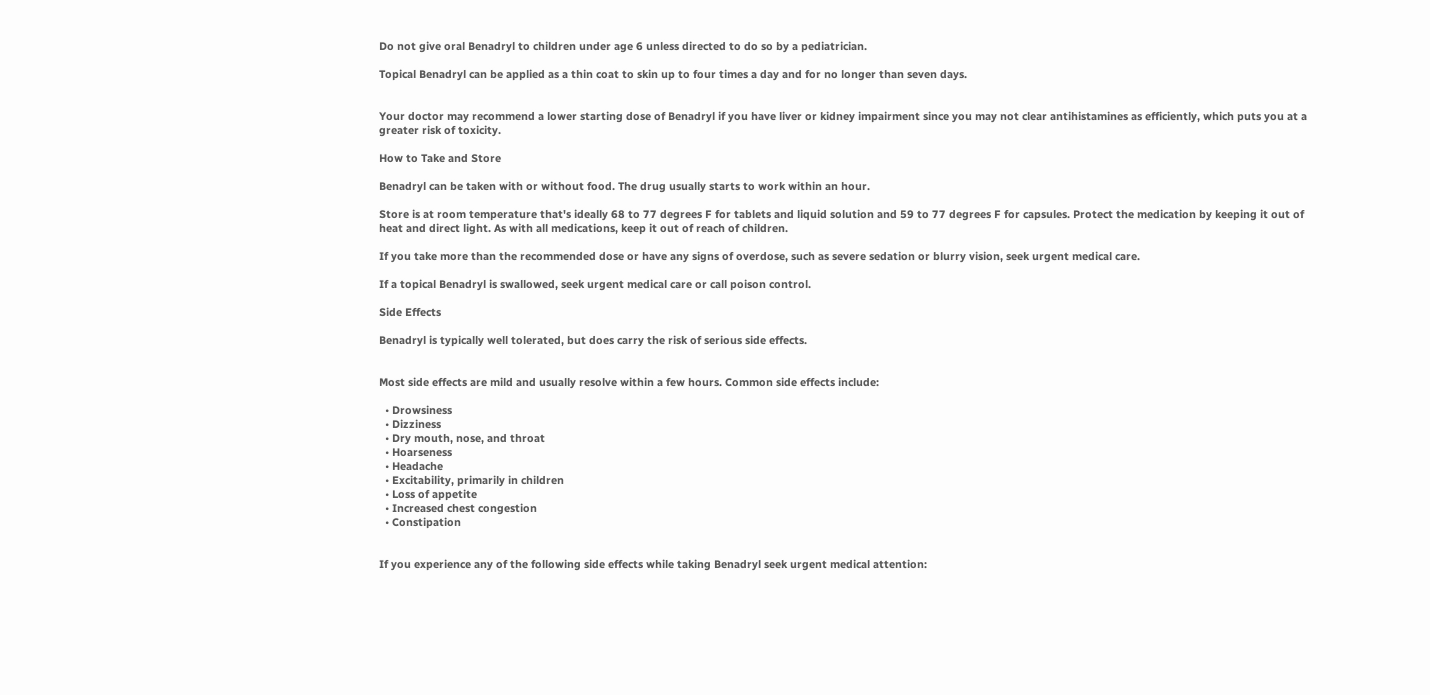Do not give oral Benadryl to children under age 6 unless directed to do so by a pediatrician.

Topical Benadryl can be applied as a thin coat to skin up to four times a day and for no longer than seven days.


Your doctor may recommend a lower starting dose of Benadryl if you have liver or kidney impairment since you may not clear antihistamines as efficiently, which puts you at a greater risk of toxicity.

How to Take and Store

Benadryl can be taken with or without food. The drug usually starts to work within an hour.

Store is at room temperature that's ideally 68 to 77 degrees F for tablets and liquid solution and 59 to 77 degrees F for capsules. Protect the medication by keeping it out of heat and direct light. As with all medications, keep it out of reach of children.

If you take more than the recommended dose or have any signs of overdose, such as severe sedation or blurry vision, seek urgent medical care.

If a topical Benadryl is swallowed, seek urgent medical care or call poison control.

Side Effects

Benadryl is typically well tolerated, but does carry the risk of serious side effects.


Most side effects are mild and usually resolve within a few hours. Common side effects include:

  • Drowsiness
  • Dizziness
  • Dry mouth, nose, and throat
  • Hoarseness
  • Headache
  • Excitability, primarily in children
  • Loss of appetite
  • Increased chest congestion
  • Constipation


If you experience any of the following side effects while taking Benadryl seek urgent medical attention: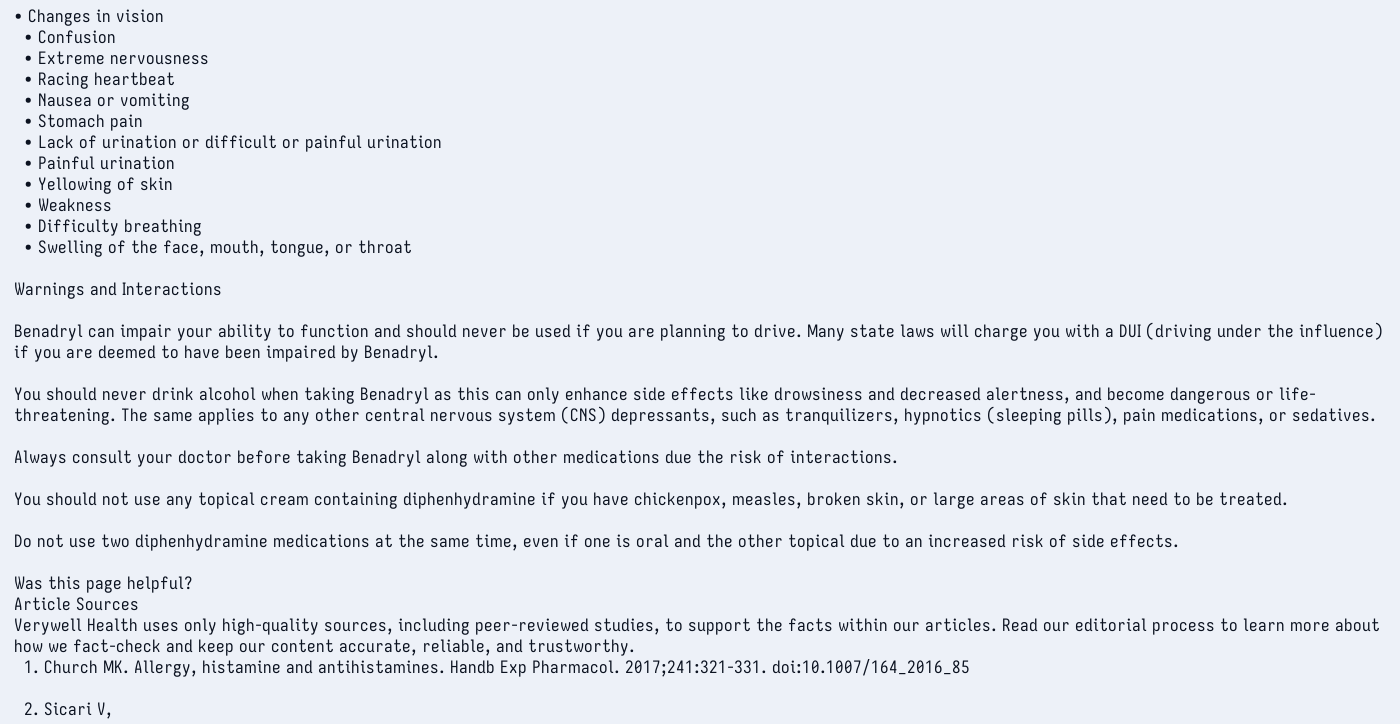• Changes in vision
  • Confusion
  • Extreme nervousness
  • Racing heartbeat
  • Nausea or vomiting
  • Stomach pain
  • Lack of urination or difficult or painful urination
  • Painful urination
  • Yellowing of skin
  • Weakness
  • Difficulty breathing
  • Swelling of the face, mouth, tongue, or throat

Warnings and Interactions

Benadryl can impair your ability to function and should never be used if you are planning to drive. Many state laws will charge you with a DUI (driving under the influence) if you are deemed to have been impaired by Benadryl.

You should never drink alcohol when taking Benadryl as this can only enhance side effects like drowsiness and decreased alertness, and become dangerous or life-threatening. The same applies to any other central nervous system (CNS) depressants, such as tranquilizers, hypnotics (sleeping pills), pain medications, or sedatives.

Always consult your doctor before taking Benadryl along with other medications due the risk of interactions.

You should not use any topical cream containing diphenhydramine if you have chickenpox, measles, broken skin, or large areas of skin that need to be treated.

Do not use two diphenhydramine medications at the same time, even if one is oral and the other topical due to an increased risk of side effects.

Was this page helpful?
Article Sources
Verywell Health uses only high-quality sources, including peer-reviewed studies, to support the facts within our articles. Read our editorial process to learn more about how we fact-check and keep our content accurate, reliable, and trustworthy.
  1. Church MK. Allergy, histamine and antihistamines. Handb Exp Pharmacol. 2017;241:321-331. doi:10.1007/164_2016_85

  2. Sicari V,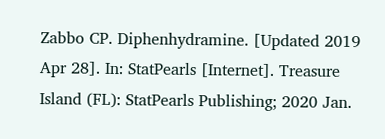Zabbo CP. Diphenhydramine. [Updated 2019 Apr 28]. In: StatPearls [Internet]. Treasure Island (FL): StatPearls Publishing; 2020 Jan.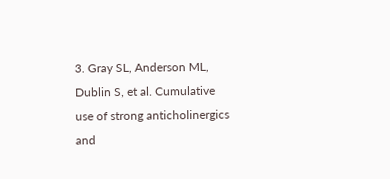3. Gray SL, Anderson ML, Dublin S, et al. Cumulative use of strong anticholinergics and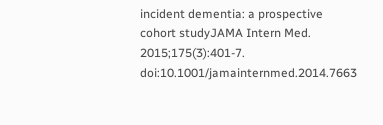incident dementia: a prospective cohort studyJAMA Intern Med. 2015;175(3):401-7. doi:10.1001/jamainternmed.2014.7663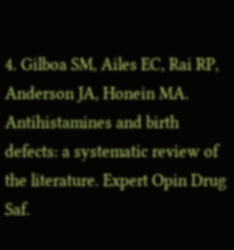4. Gilboa SM, Ailes EC, Rai RP, Anderson JA, Honein MA. Antihistamines and birth defects: a systematic review of the literature. Expert Opin Drug Saf.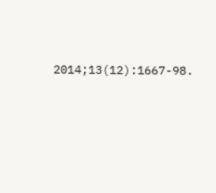2014;13(12):1667-98.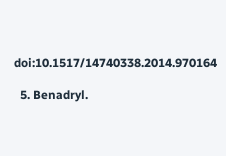doi:10.1517/14740338.2014.970164

  5. Benadryl.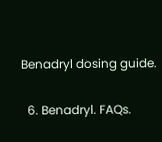Benadryl dosing guide.

  6. Benadryl. FAQs.